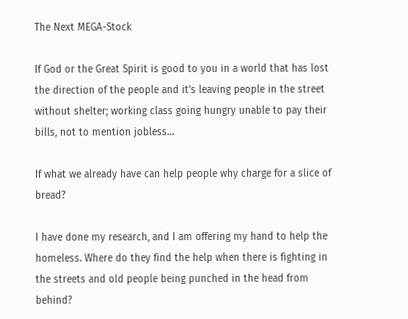The Next MEGA-Stock

If God or the Great Spirit is good to you in a world that has lost the direction of the people and it’s leaving people in the street without shelter; working class going hungry unable to pay their bills, not to mention jobless…

If what we already have can help people why charge for a slice of bread?

I have done my research, and I am offering my hand to help the homeless. Where do they find the help when there is fighting in the streets and old people being punched in the head from behind?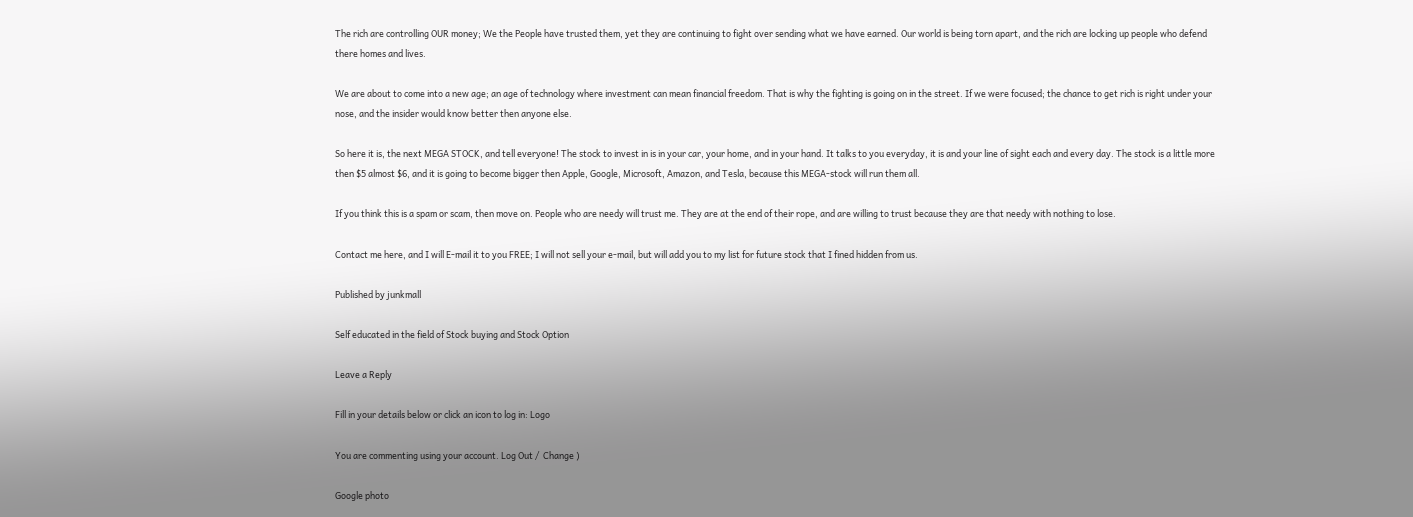The rich are controlling OUR money; We the People have trusted them, yet they are continuing to fight over sending what we have earned. Our world is being torn apart, and the rich are locking up people who defend there homes and lives.

We are about to come into a new age; an age of technology where investment can mean financial freedom. That is why the fighting is going on in the street. If we were focused; the chance to get rich is right under your nose, and the insider would know better then anyone else.

So here it is, the next MEGA STOCK, and tell everyone! The stock to invest in is in your car, your home, and in your hand. It talks to you everyday, it is and your line of sight each and every day. The stock is a little more then $5 almost $6, and it is going to become bigger then Apple, Google, Microsoft, Amazon, and Tesla, because this MEGA-stock will run them all.

If you think this is a spam or scam, then move on. People who are needy will trust me. They are at the end of their rope, and are willing to trust because they are that needy with nothing to lose.

Contact me here, and I will E-mail it to you FREE; I will not sell your e-mail, but will add you to my list for future stock that I fined hidden from us.

Published by junkmall

Self educated in the field of Stock buying and Stock Option

Leave a Reply

Fill in your details below or click an icon to log in: Logo

You are commenting using your account. Log Out /  Change )

Google photo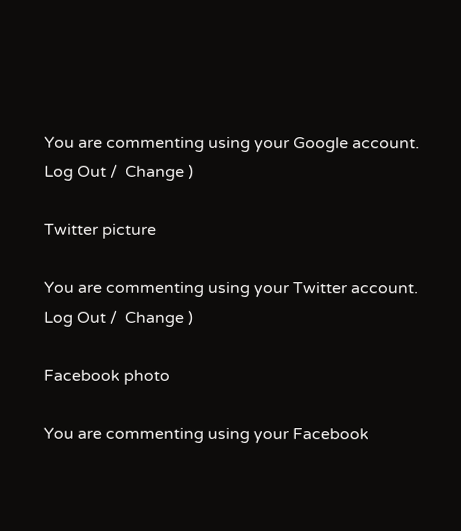You are commenting using your Google account. Log Out /  Change )

Twitter picture

You are commenting using your Twitter account. Log Out /  Change )

Facebook photo

You are commenting using your Facebook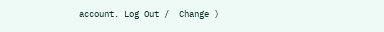account. Log Out /  Change )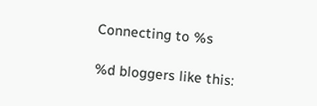Connecting to %s

%d bloggers like this: